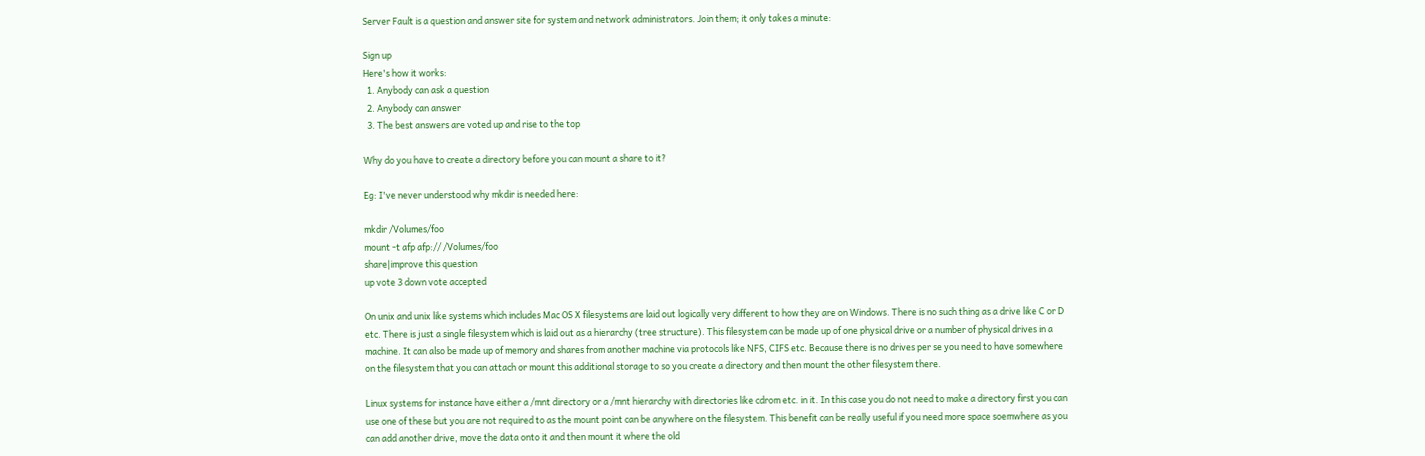Server Fault is a question and answer site for system and network administrators. Join them; it only takes a minute:

Sign up
Here's how it works:
  1. Anybody can ask a question
  2. Anybody can answer
  3. The best answers are voted up and rise to the top

Why do you have to create a directory before you can mount a share to it?

Eg: I've never understood why mkdir is needed here:

mkdir /Volumes/foo
mount -t afp afp:// /Volumes/foo
share|improve this question
up vote 3 down vote accepted

On unix and unix like systems which includes Mac OS X filesystems are laid out logically very different to how they are on Windows. There is no such thing as a drive like C or D etc. There is just a single filesystem which is laid out as a hierarchy (tree structure). This filesystem can be made up of one physical drive or a number of physical drives in a machine. It can also be made up of memory and shares from another machine via protocols like NFS, CIFS etc. Because there is no drives per se you need to have somewhere on the filesystem that you can attach or mount this additional storage to so you create a directory and then mount the other filesystem there.

Linux systems for instance have either a /mnt directory or a /mnt hierarchy with directories like cdrom etc. in it. In this case you do not need to make a directory first you can use one of these but you are not required to as the mount point can be anywhere on the filesystem. This benefit can be really useful if you need more space soemwhere as you can add another drive, move the data onto it and then mount it where the old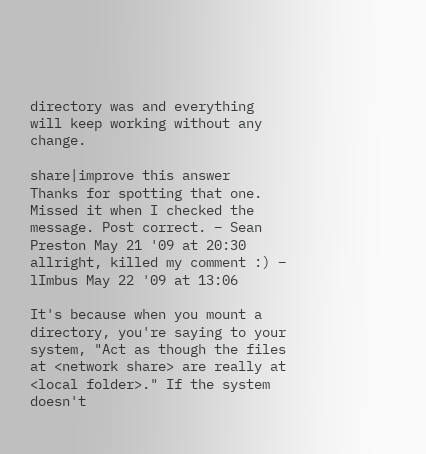directory was and everything will keep working without any change.

share|improve this answer
Thanks for spotting that one. Missed it when I checked the message. Post correct. – Sean Preston May 21 '09 at 20:30
allright, killed my comment :) – lImbus May 22 '09 at 13:06

It's because when you mount a directory, you're saying to your system, "Act as though the files at <network share> are really at <local folder>." If the system doesn't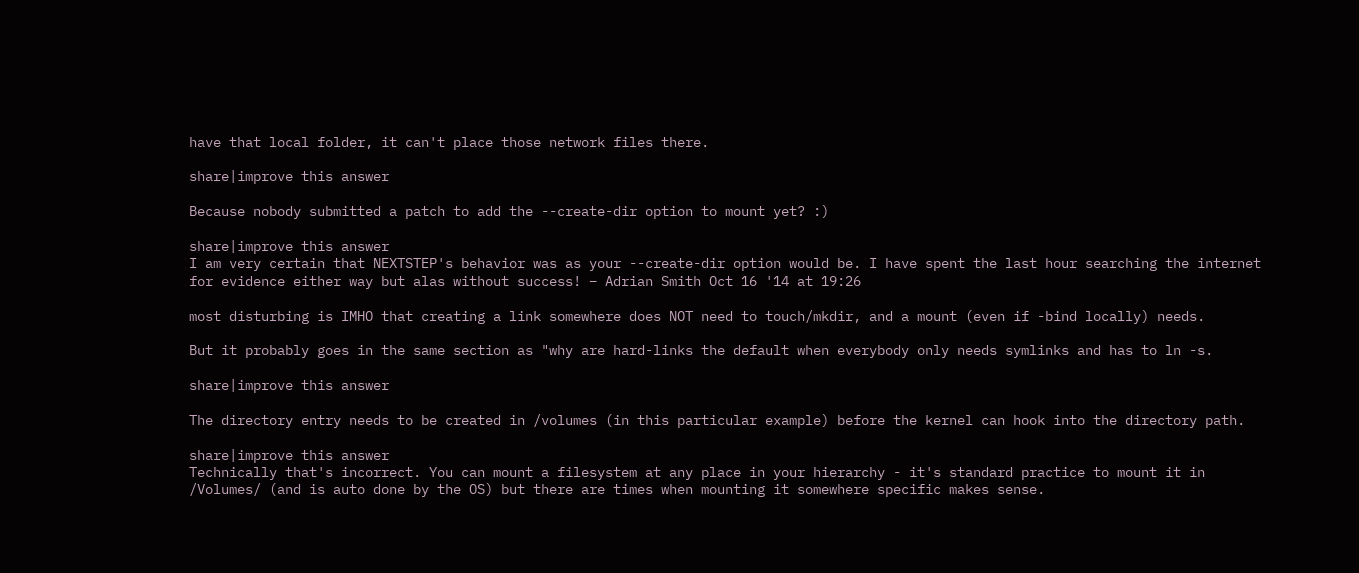have that local folder, it can't place those network files there.

share|improve this answer

Because nobody submitted a patch to add the --create-dir option to mount yet? :)

share|improve this answer
I am very certain that NEXTSTEP's behavior was as your --create-dir option would be. I have spent the last hour searching the internet for evidence either way but alas without success! – Adrian Smith Oct 16 '14 at 19:26

most disturbing is IMHO that creating a link somewhere does NOT need to touch/mkdir, and a mount (even if -bind locally) needs.

But it probably goes in the same section as "why are hard-links the default when everybody only needs symlinks and has to ln -s.

share|improve this answer

The directory entry needs to be created in /volumes (in this particular example) before the kernel can hook into the directory path.

share|improve this answer
Technically that's incorrect. You can mount a filesystem at any place in your hierarchy - it's standard practice to mount it in /Volumes/ (and is auto done by the OS) but there are times when mounting it somewhere specific makes sense.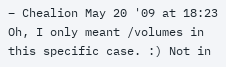– Chealion May 20 '09 at 18:23
Oh, I only meant /volumes in this specific case. :) Not in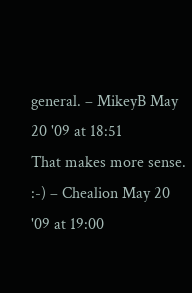general. – MikeyB May 20 '09 at 18:51
That makes more sense. :-) – Chealion May 20 '09 at 19:00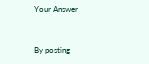Your Answer


By posting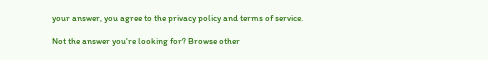your answer, you agree to the privacy policy and terms of service.

Not the answer you're looking for? Browse other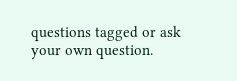questions tagged or ask your own question.